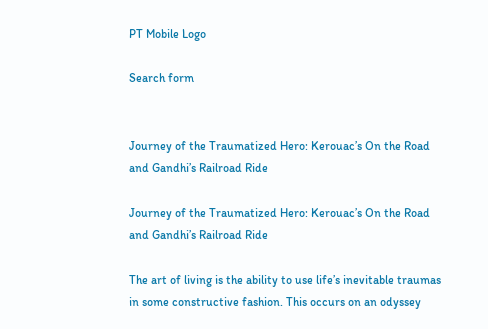PT Mobile Logo

Search form


Journey of the Traumatized Hero: Kerouac’s On the Road and Gandhi’s Railroad Ride

Journey of the Traumatized Hero: Kerouac’s On the Road and Gandhi’s Railroad Ride

The art of living is the ability to use life’s inevitable traumas in some constructive fashion. This occurs on an odyssey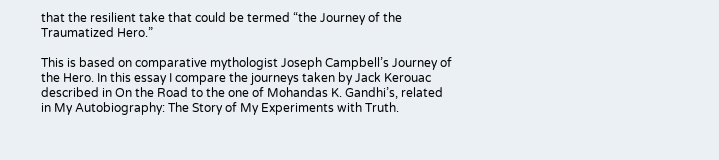that the resilient take that could be termed “the Journey of the Traumatized Hero.”

This is based on comparative mythologist Joseph Campbell’s Journey of the Hero. In this essay I compare the journeys taken by Jack Kerouac described in On the Road to the one of Mohandas K. Gandhi’s, related in My Autobiography: The Story of My Experiments with Truth.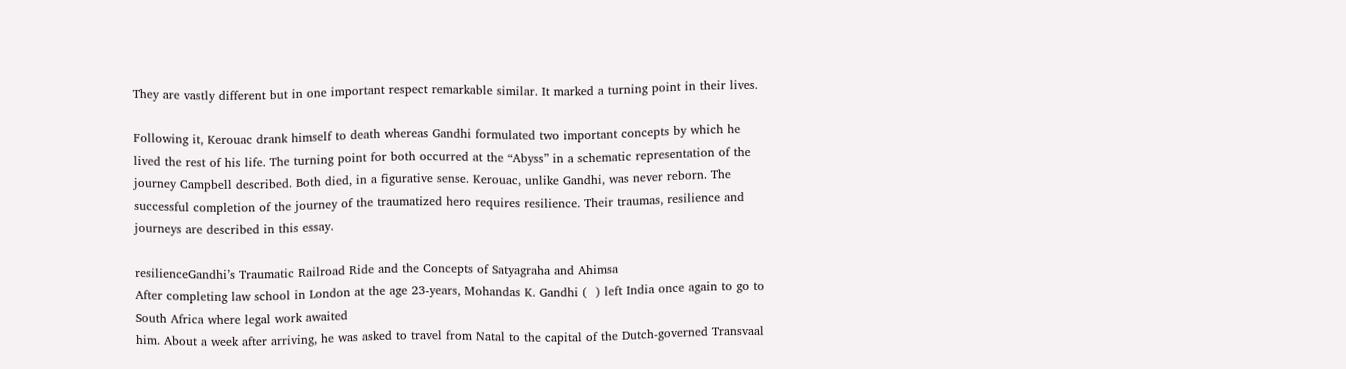They are vastly different but in one important respect remarkable similar. It marked a turning point in their lives.

Following it, Kerouac drank himself to death whereas Gandhi formulated two important concepts by which he lived the rest of his life. The turning point for both occurred at the “Abyss” in a schematic representation of the journey Campbell described. Both died, in a figurative sense. Kerouac, unlike Gandhi, was never reborn. The successful completion of the journey of the traumatized hero requires resilience. Their traumas, resilience and journeys are described in this essay.

resilienceGandhi’s Traumatic Railroad Ride and the Concepts of Satyagraha and Ahimsa
After completing law school in London at the age 23-years, Mohandas K. Gandhi (  ) left India once again to go to South Africa where legal work awaited
him. About a week after arriving, he was asked to travel from Natal to the capital of the Dutch-governed Transvaal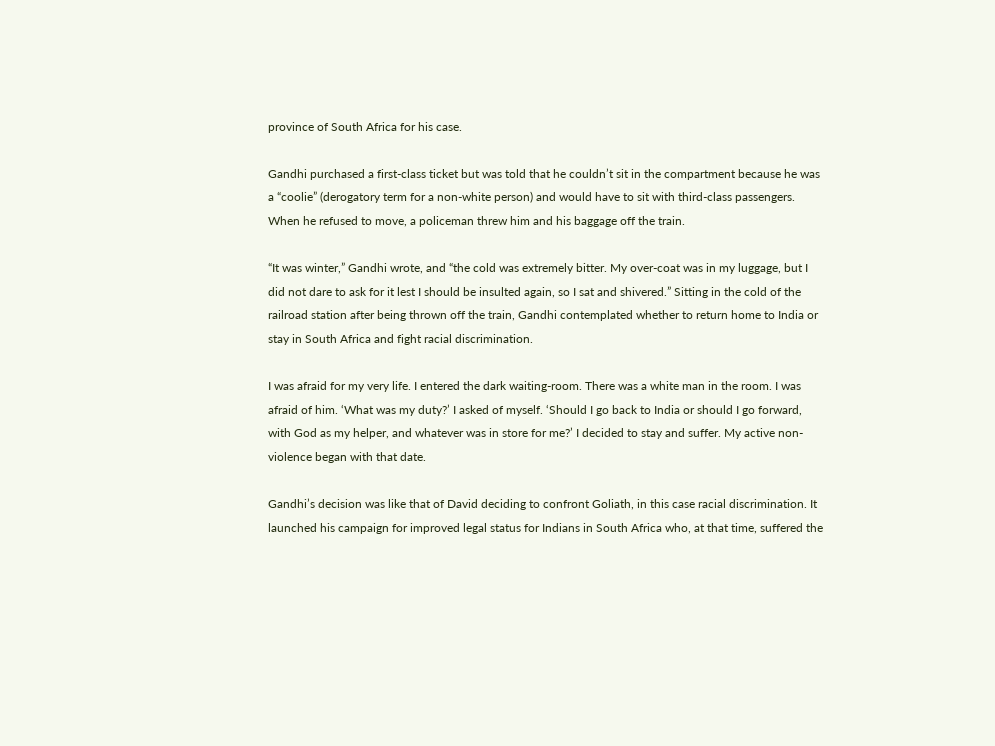province of South Africa for his case.

Gandhi purchased a first-class ticket but was told that he couldn’t sit in the compartment because he was a “coolie” (derogatory term for a non-white person) and would have to sit with third-class passengers. When he refused to move, a policeman threw him and his baggage off the train.

“It was winter,” Gandhi wrote, and “the cold was extremely bitter. My over-coat was in my luggage, but I did not dare to ask for it lest I should be insulted again, so I sat and shivered.” Sitting in the cold of the railroad station after being thrown off the train, Gandhi contemplated whether to return home to India or stay in South Africa and fight racial discrimination.

I was afraid for my very life. I entered the dark waiting-room. There was a white man in the room. I was afraid of him. ‘What was my duty?’ I asked of myself. ‘Should I go back to India or should I go forward, with God as my helper, and whatever was in store for me?’ I decided to stay and suffer. My active non-violence began with that date.

Gandhi’s decision was like that of David deciding to confront Goliath, in this case racial discrimination. It launched his campaign for improved legal status for Indians in South Africa who, at that time, suffered the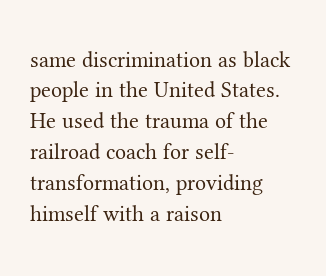same discrimination as black people in the United States. He used the trauma of the railroad coach for self-transformation, providing himself with a raison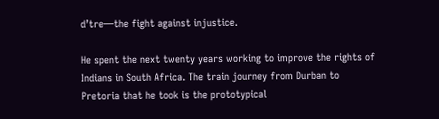d’tre—the fight against injustice.

He spent the next twenty years working to improve the rights of Indians in South Africa. The train journey from Durban to Pretoria that he took is the prototypical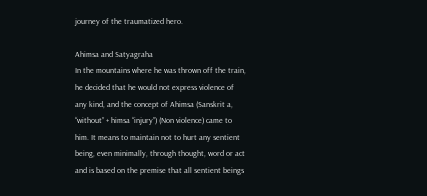journey of the traumatized hero.

Ahimsa and Satyagraha
In the mountains where he was thrown off the train, he decided that he would not express violence of any kind, and the concept of Ahimsa (Sanskrit a, “without” + himsa “injury”) (Non violence) came to him. It means to maintain not to hurt any sentient being, even minimally, through thought, word or act and is based on the premise that all sentient beings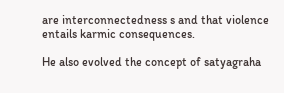are interconnectedness s and that violence entails karmic consequences.

He also evolved the concept of satyagraha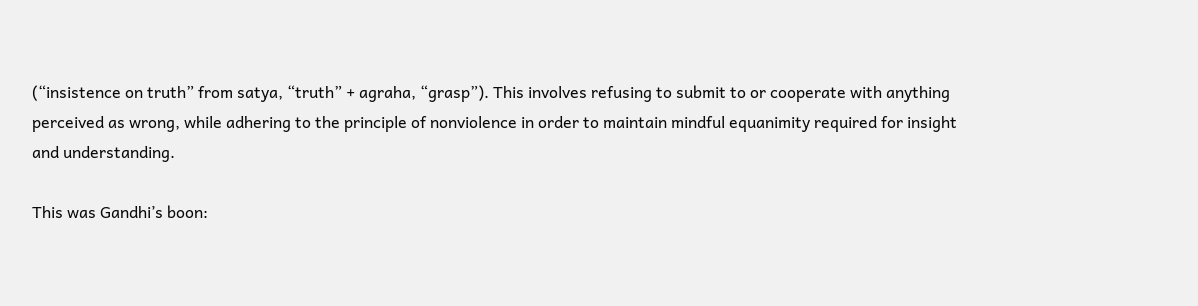(“insistence on truth” from satya, “truth” + agraha, “grasp”). This involves refusing to submit to or cooperate with anything perceived as wrong, while adhering to the principle of nonviolence in order to maintain mindful equanimity required for insight and understanding.

This was Gandhi’s boon: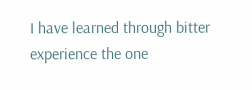I have learned through bitter experience the one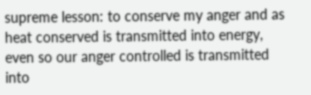supreme lesson: to conserve my anger and as heat conserved is transmitted into energy, even so our anger controlled is transmitted into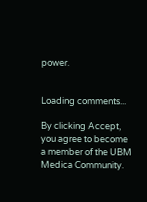power.


Loading comments...

By clicking Accept, you agree to become a member of the UBM Medica Community.